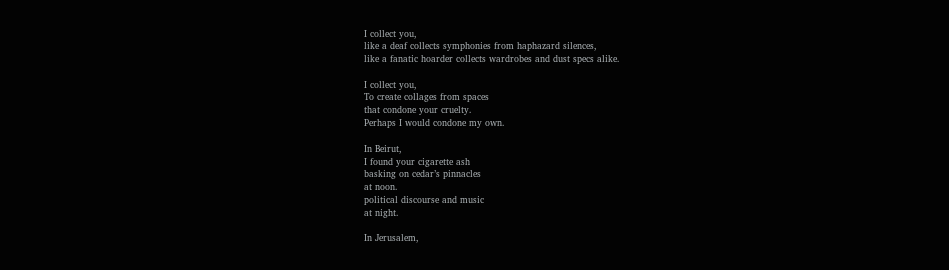I collect you,
like a deaf collects symphonies from haphazard silences,
like a fanatic hoarder collects wardrobes and dust specs alike.

I collect you,
To create collages from spaces
that condone your cruelty.
Perhaps I would condone my own.

In Beirut,
I found your cigarette ash
basking on cedar’s pinnacles
at noon.
political discourse and music
at night.

In Jerusalem,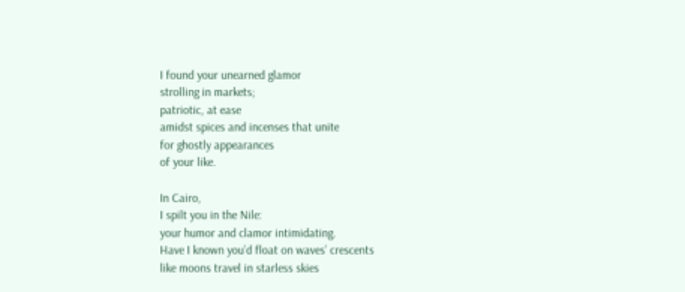I found your unearned glamor
strolling in markets;
patriotic, at ease
amidst spices and incenses that unite
for ghostly appearances
of your like.

In Cairo,
I spilt you in the Nile:
your humor and clamor intimidating.
Have I known you’d float on waves’ crescents
like moons travel in starless skies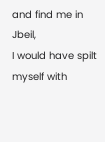and find me in Jbeil,
I would have spilt myself with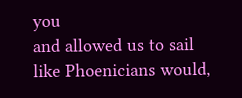you
and allowed us to sail
like Phoenicians would,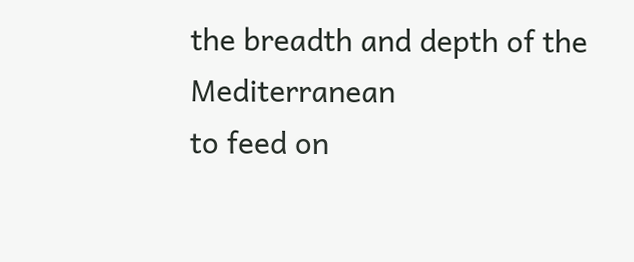the breadth and depth of the Mediterranean
to feed on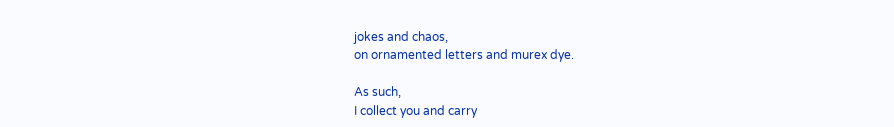jokes and chaos,
on ornamented letters and murex dye.

As such,
I collect you and carry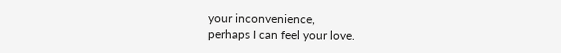your inconvenience,
perhaps I can feel your love.